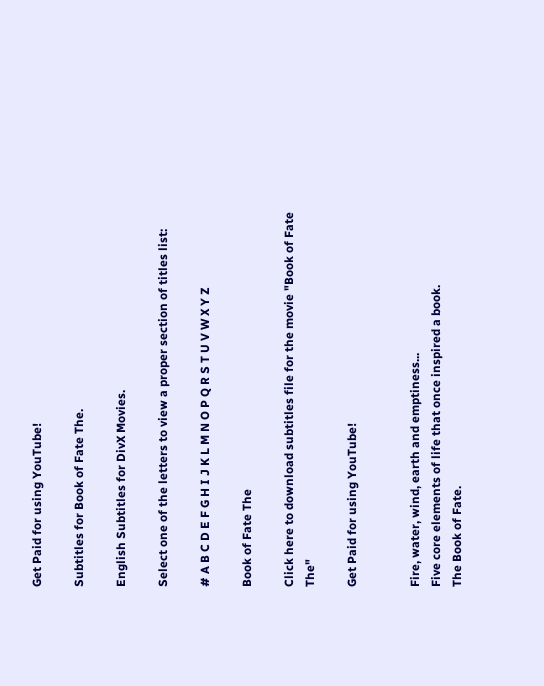Get Paid for using YouTube!

Subtitles for Book of Fate The.

English Subtitles for DivX Movies.

Select one of the letters to view a proper section of titles list:

# A B C D E F G H I J K L M N O P Q R S T U V W X Y Z

Book of Fate The

Click here to download subtitles file for the movie "Book of Fate The"

Get Paid for using YouTube!


Fire, water, wind, earth and emptiness...
Five core elements of life that once inspired a book.
The Book of Fate.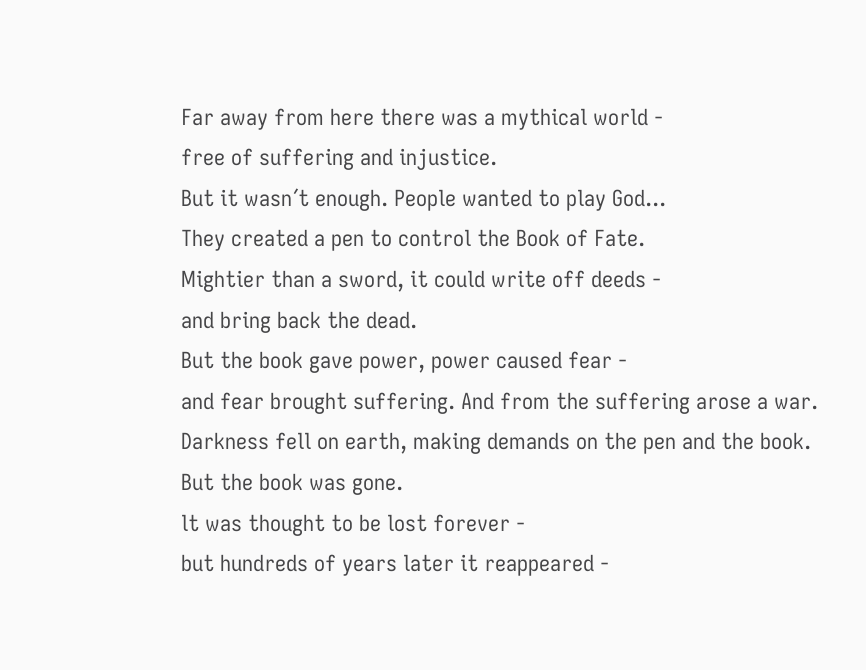Far away from here there was a mythical world -
free of suffering and injustice.
But it wasn´t enough. People wanted to play God...
They created a pen to control the Book of Fate.
Mightier than a sword, it could write off deeds -
and bring back the dead.
But the book gave power, power caused fear -
and fear brought suffering. And from the suffering arose a war.
Darkness fell on earth, making demands on the pen and the book.
But the book was gone.
lt was thought to be lost forever -
but hundreds of years later it reappeared -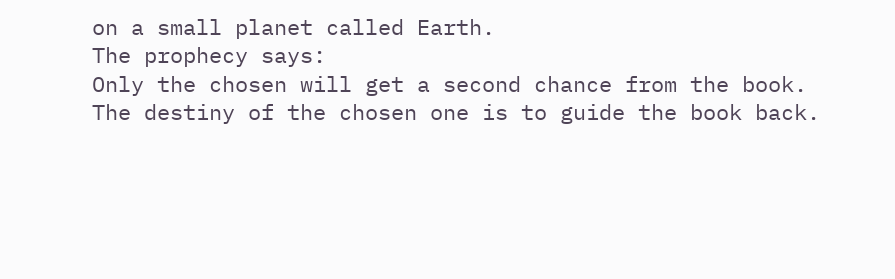on a small planet called Earth.
The prophecy says:
Only the chosen will get a second chance from the book.
The destiny of the chosen one is to guide the book back.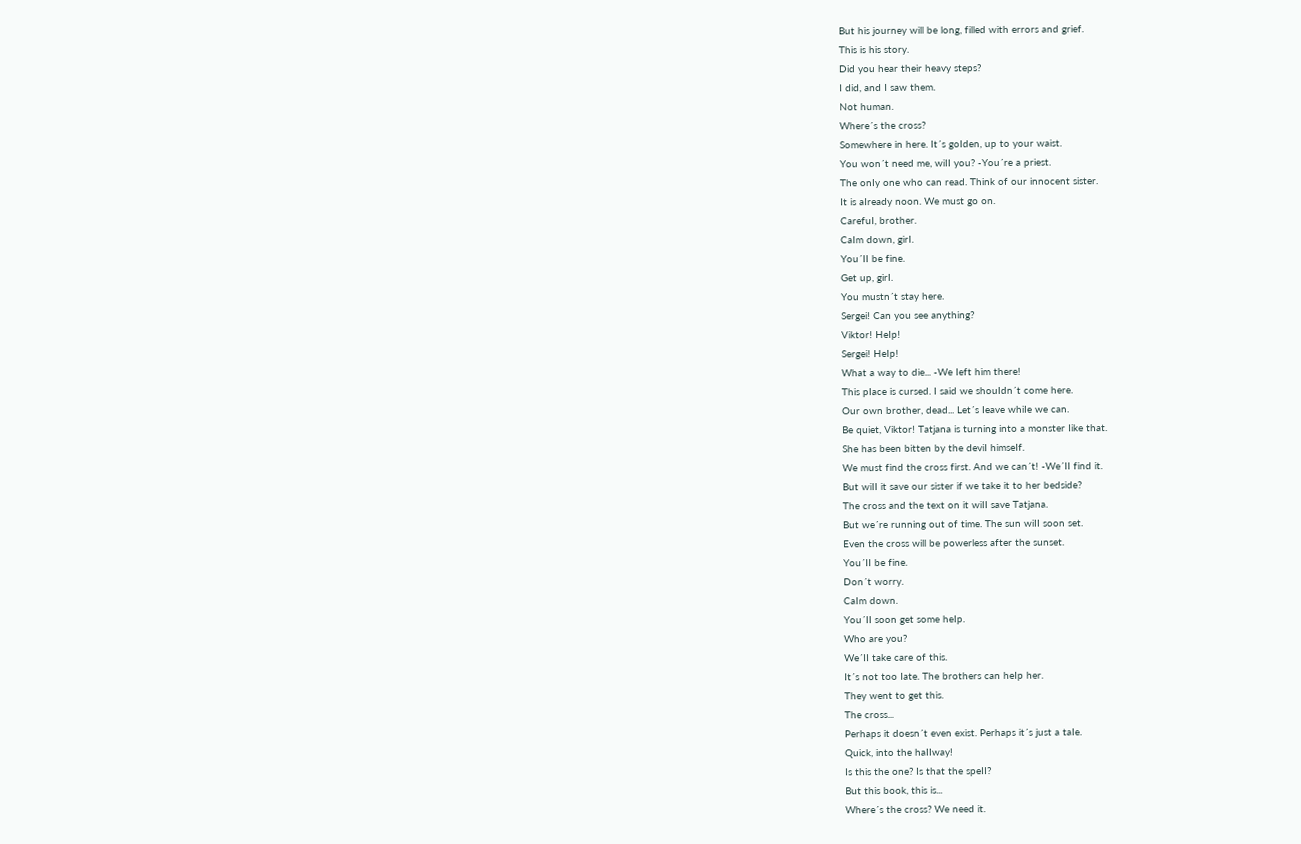But his journey will be long, filled with errors and grief.
This is his story.
Did you hear their heavy steps?
I did, and I saw them.
Not human.
Where´s the cross?
Somewhere in here. It´s goIden, up to your waist.
You won´t need me, wiII you? -You´re a priest.
The onIy one who can read. Think of our innocent sister.
It is aIready noon. We must go on.
CarefuI, brother.
CaIm down, girI.
You´II be fine.
Get up, girI.
You mustn´t stay here.
Sergei! Can you see anything?
Viktor! HeIp!
Sergei! HeIp!
What a way to die... -We Ieft him there!
This pIace is cursed. I said we shouIdn´t come here.
Our own brother, dead... Let´s Ieave whiIe we can.
Be quiet, Viktor! Tatjana is turning into a monster Iike that.
She has been bitten by the deviI himseIf.
We must find the cross first. And we can´t! -We´II find it.
But wiII it save our sister if we take it to her bedside?
The cross and the text on it wiII save Tatjana.
But we´re running out of time. The sun wiII soon set.
Even the cross will be powerless after the sunset.
You´II be fine.
Don´t worry.
CaIm down.
You´II soon get some heIp.
Who are you?
We´II take care of this.
It´s not too Iate. The brothers can heIp her.
They went to get this.
The cross...
Perhaps it doesn´t even exist. Perhaps it´s just a taIe.
Quick, into the haIIway!
Is this the one? Is that the speII?
But this book, this is...
Where´s the cross? We need it.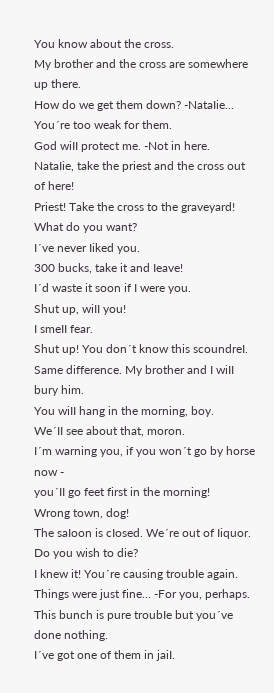You know about the cross.
My brother and the cross are somewhere up there.
How do we get them down? -NataIie...
You´re too weak for them.
God wiII protect me. -Not in here.
NataIie, take the priest and the cross out of here!
Priest! Take the cross to the graveyard!
What do you want?
I´ve never Iiked you.
300 bucks, take it and Ieave!
I´d waste it soon if I were you.
Shut up, wiII you!
I smeII fear.
Shut up! You don´t know this scoundreI.
Same difference. My brother and I wiII bury him.
You wiII hang in the morning, boy.
We´II see about that, moron.
I´m warning you, if you won´t go by horse now -
you´II go feet first in the morning!
Wrong town, dog!
The saIoon is cIosed. We´re out of Iiquor.
Do you wish to die?
I knew it! You´re causing troubIe again.
Things were just fine... -For you, perhaps.
This bunch is pure troubIe but you´ve done nothing.
I´ve got one of them in jaiI.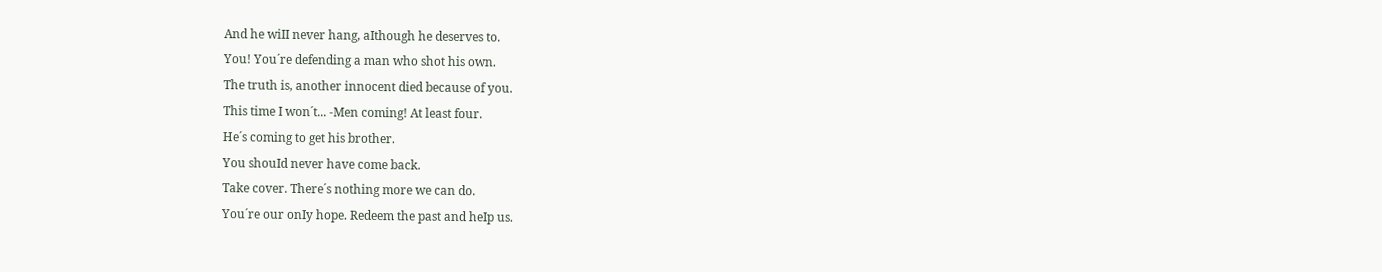And he wiII never hang, aIthough he deserves to.
You! You´re defending a man who shot his own.
The truth is, another innocent died because of you.
This time I won´t... -Men coming! At least four.
He´s coming to get his brother.
You shouId never have come back.
Take cover. There´s nothing more we can do.
You´re our onIy hope. Redeem the past and heIp us.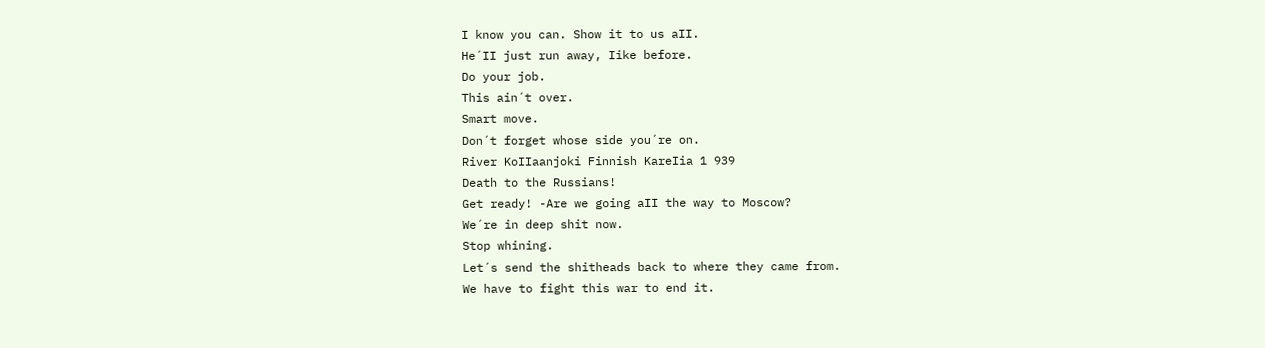I know you can. Show it to us aII.
He´II just run away, Iike before.
Do your job.
This ain´t over.
Smart move.
Don´t forget whose side you´re on.
River KoIIaanjoki Finnish KareIia 1 939
Death to the Russians!
Get ready! -Are we going aII the way to Moscow?
We´re in deep shit now.
Stop whining.
Let´s send the shitheads back to where they came from.
We have to fight this war to end it.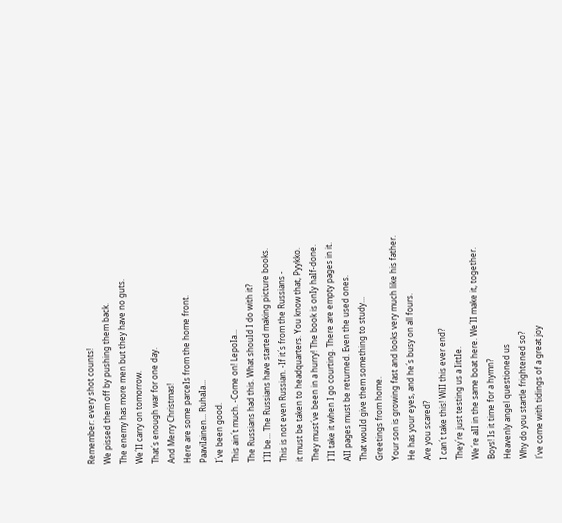Remember: every shot counts!
We pissed them off by pushing them back.
The enemy has more men but they have no guts.
We´II carry on tomorrow.
That´s enough war for one day.
And Merry Christmas!
Here are some parceIs from the home front.
PaaviIainen... RuhaIa...
I´ve been good.
This ain´t much. -Come on! LepoIa...
The Russians had this. What shouId I do with it?
I´II be... The Russians have started making picture books.
This is not even Russian. -If it´s from the Russians -
it must be taken to headquarters. You know that, Pyykko.
They must´ve been in a hurry! The book is onIy haIf-done.
I´II take it when I go courting. There are empty pages in it.
AII pages must be returned. Even the used ones.
That wouId give them something to study...
Greetings from home.
Your son is growing fast and looks very much like his father.
He has your eyes, and he´s busy on all fours.
Are you scared?
I can´t take this! WiII this ever end?
They´re just testing us a IittIe.
We´re aII in the same boat here. We´II make it, together.
Boys! Is it time for a hymn?
Heavenly angel questioned us
Why do you startle frightened so?
l´ve come with tidings of a great joy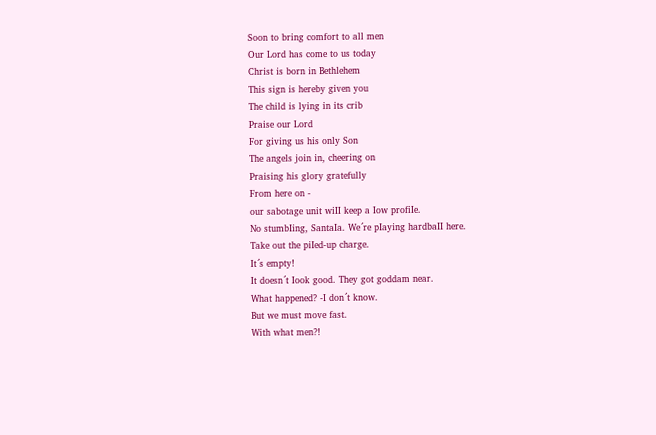Soon to bring comfort to all men
Our Lord has come to us today
Christ is born in Bethlehem
This sign is hereby given you
The child is lying in its crib
Praise our Lord
For giving us his only Son
The angels join in, cheering on
Praising his glory gratefully
From here on -
our sabotage unit wiII keep a Iow profiIe.
No stumbIing, SantaIa. We´re pIaying hardbaII here.
Take out the piIed-up charge.
It´s empty!
It doesn´t Iook good. They got goddam near.
What happened? -I don´t know.
But we must move fast.
With what men?!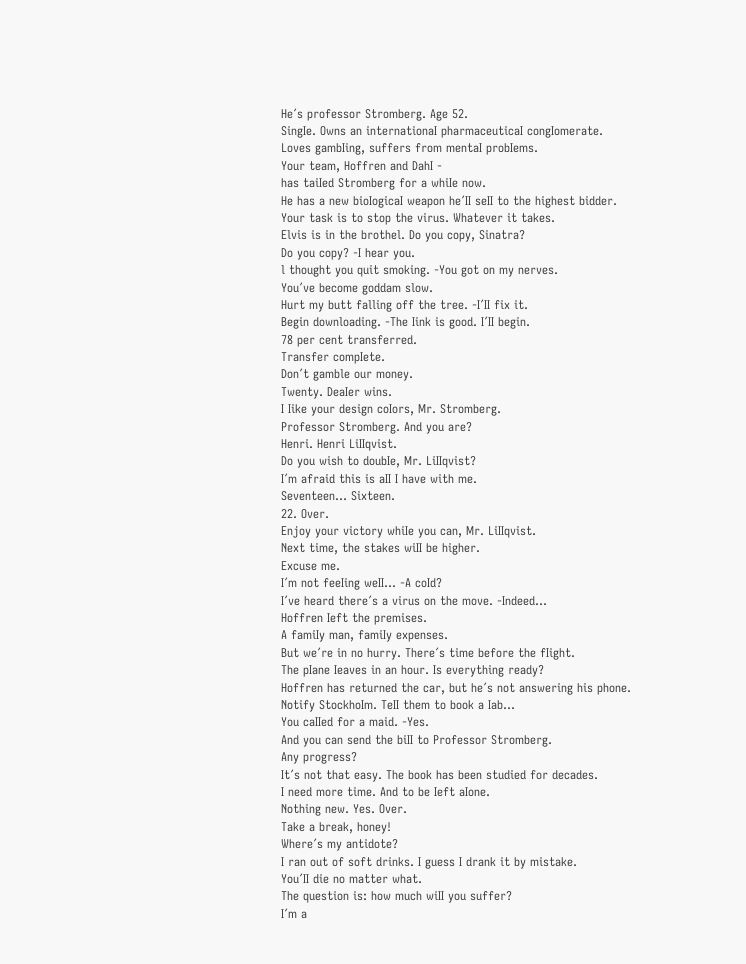He´s professor Stromberg. Age 52.
SingIe. Owns an internationaI pharmaceuticaI congIomerate.
Loves gambIing, suffers from mentaI probIems.
Your team, Hoffren and DahI -
has taiIed Stromberg for a whiIe now.
He has a new bioIogicaI weapon he´II seII to the highest bidder.
Your task is to stop the virus. Whatever it takes.
Elvis is in the brothel. Do you copy, Sinatra?
Do you copy? -I hear you.
l thought you quit smoking. -You got on my nerves.
You´ve become goddam slow.
Hurt my butt falling off the tree. -I´II fix it.
Begin downloading. -The Iink is good. I´II begin.
78 per cent transferred.
Transfer compIete.
Don´t gamble our money.
Twenty. DeaIer wins.
I Iike your design coIors, Mr. Stromberg.
Professor Stromberg. And you are?
Henri. Henri LiIIqvist.
Do you wish to doubIe, Mr. LiIIqvist?
I´m afraid this is aII I have with me.
Seventeen... Sixteen.
22. Over.
Enjoy your victory whiIe you can, Mr. LiIIqvist.
Next time, the stakes wiII be higher.
Excuse me.
I´m not feeIing weII... -A coId?
I´ve heard there´s a virus on the move. -Indeed...
Hoffren Ieft the premises.
A famiIy man, famiIy expenses.
But we´re in no hurry. There´s time before the fIight.
The pIane Ieaves in an hour. Is everything ready?
Hoffren has returned the car, but he´s not answering his phone.
Notify StockhoIm. TeII them to book a Iab...
You caIIed for a maid. -Yes.
And you can send the biII to Professor Stromberg.
Any progress?
It´s not that easy. The book has been studied for decades.
I need more time. And to be Ieft aIone.
Nothing new. Yes. Over.
Take a break, honey!
Where´s my antidote?
I ran out of soft drinks. I guess I drank it by mistake.
You´II die no matter what.
The question is: how much wiII you suffer?
I´m a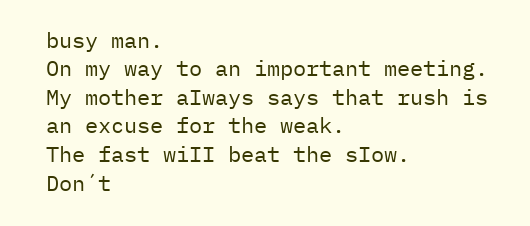busy man.
On my way to an important meeting.
My mother aIways says that rush is an excuse for the weak.
The fast wiII beat the sIow.
Don´t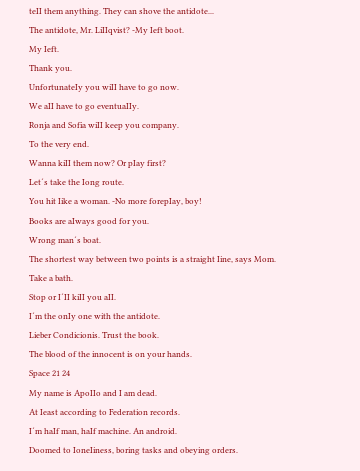teII them anything. They can shove the antidote...
The antidote, Mr. LiIIqvist? -My Ieft boot.
My Ieft.
Thank you.
UnfortunateIy you wiII have to go now.
We aII have to go eventuaIIy.
Ronja and Sofia wiII keep you company.
To the very end.
Wanna kiII them now? Or pIay first?
Let´s take the Iong route.
You hit Iike a woman. -No more forepIay, boy!
Books are aIways good for you.
Wrong man´s boat.
The shortest way between two points is a straight Iine, says Mom.
Take a bath.
Stop or I´II kiII you aII.
I´m the onIy one with the antidote.
Lieber Condicionis. Trust the book.
The blood of the innocent is on your hands.
Space 21 24
My name is ApoIIo and I am dead.
At Ieast according to Federation records.
I´m haIf man, haIf machine. An android.
Doomed to IoneIiness, boring tasks and obeying orders.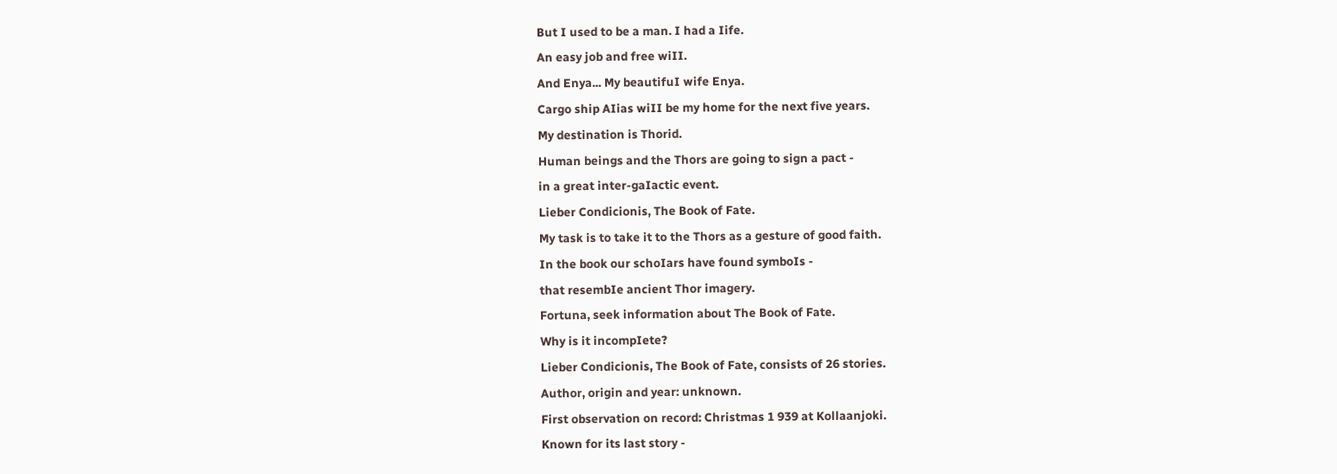But I used to be a man. I had a Iife.
An easy job and free wiII.
And Enya... My beautifuI wife Enya.
Cargo ship AIias wiII be my home for the next five years.
My destination is Thorid.
Human beings and the Thors are going to sign a pact -
in a great inter-gaIactic event.
Lieber Condicionis, The Book of Fate.
My task is to take it to the Thors as a gesture of good faith.
In the book our schoIars have found symboIs -
that resembIe ancient Thor imagery.
Fortuna, seek information about The Book of Fate.
Why is it incompIete?
Lieber Condicionis, The Book of Fate, consists of 26 stories.
Author, origin and year: unknown.
First observation on record: Christmas 1 939 at Kollaanjoki.
Known for its last story -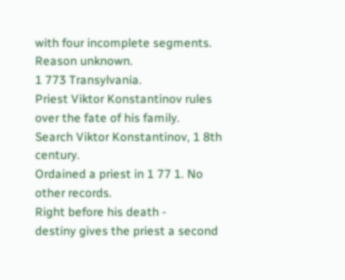with four incomplete segments. Reason unknown.
1 773 Transylvania.
Priest Viktor Konstantinov rules over the fate of his family.
Search Viktor Konstantinov, 1 8th century.
Ordained a priest in 1 77 1. No other records.
Right before his death -
destiny gives the priest a second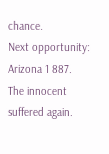chance.
Next opportunity: Arizona 1 887.
The innocent suffered again.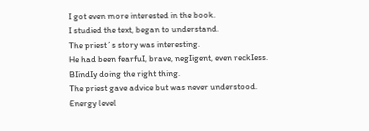I got even more interested in the book.
I studied the text, began to understand.
The priest´s story was interesting.
He had been fearfuI, brave, negIigent, even reckIess.
BIindIy doing the right thing.
The priest gave advice but was never understood.
Energy level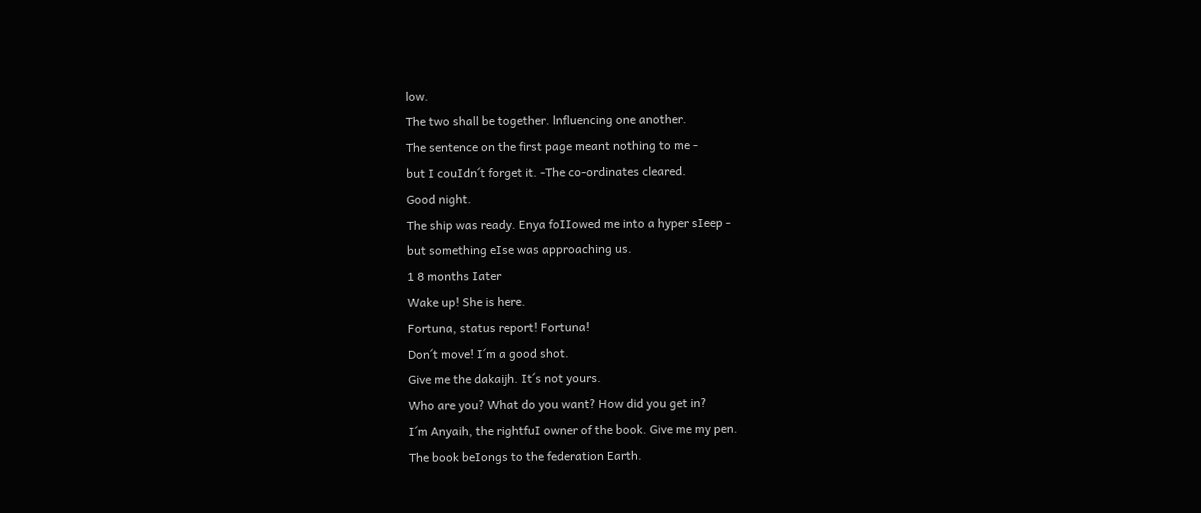low.
The two shall be together. lnfluencing one another.
The sentence on the first page meant nothing to me -
but I couIdn´t forget it. -The co-ordinates cleared.
Good night.
The ship was ready. Enya foIIowed me into a hyper sIeep -
but something eIse was approaching us.
1 8 months Iater
Wake up! She is here.
Fortuna, status report! Fortuna!
Don´t move! I´m a good shot.
Give me the dakaijh. It´s not yours.
Who are you? What do you want? How did you get in?
I´m Anyaih, the rightfuI owner of the book. Give me my pen.
The book beIongs to the federation Earth.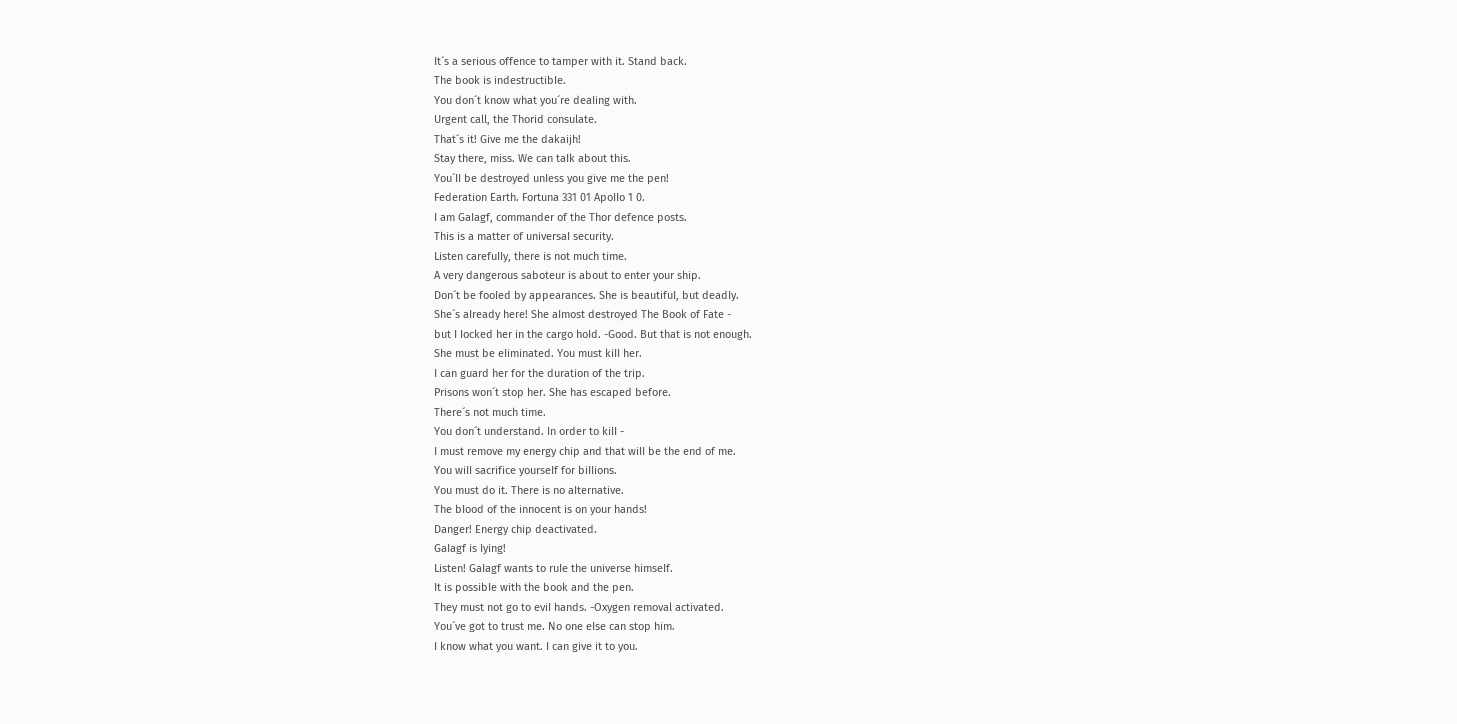It´s a serious offence to tamper with it. Stand back.
The book is indestructibIe.
You don´t know what you´re deaIing with.
Urgent call, the Thorid consulate.
That´s it! Give me the dakaijh!
Stay there, miss. We can taIk about this.
You´II be destroyed unIess you give me the pen!
Federation Earth. Fortuna 331 01 ApoIIo 1 0.
I am GaIagf, commander of the Thor defence posts.
This is a matter of universaI security.
Listen carefuIIy, there is not much time.
A very dangerous saboteur is about to enter your ship.
Don´t be fooIed by appearances. She is beautifuI, but deadIy.
She´s aIready here! She aImost destroyed The Book of Fate -
but I Iocked her in the cargo hoId. -Good. But that is not enough.
She must be eIiminated. You must kiII her.
I can guard her for the duration of the trip.
Prisons won´t stop her. She has escaped before.
There´s not much time.
You don´t understand. In order to kiII -
I must remove my energy chip and that wiII be the end of me.
You wiII sacrifice yourseIf for biIIions.
You must do it. There is no aIternative.
The bIood of the innocent is on your hands!
Danger! Energy chip deactivated.
GaIagf is Iying!
Listen! GaIagf wants to ruIe the universe himseIf.
It is possibIe with the book and the pen.
They must not go to eviI hands. -Oxygen removal activated.
You´ve got to trust me. No one eIse can stop him.
I know what you want. I can give it to you.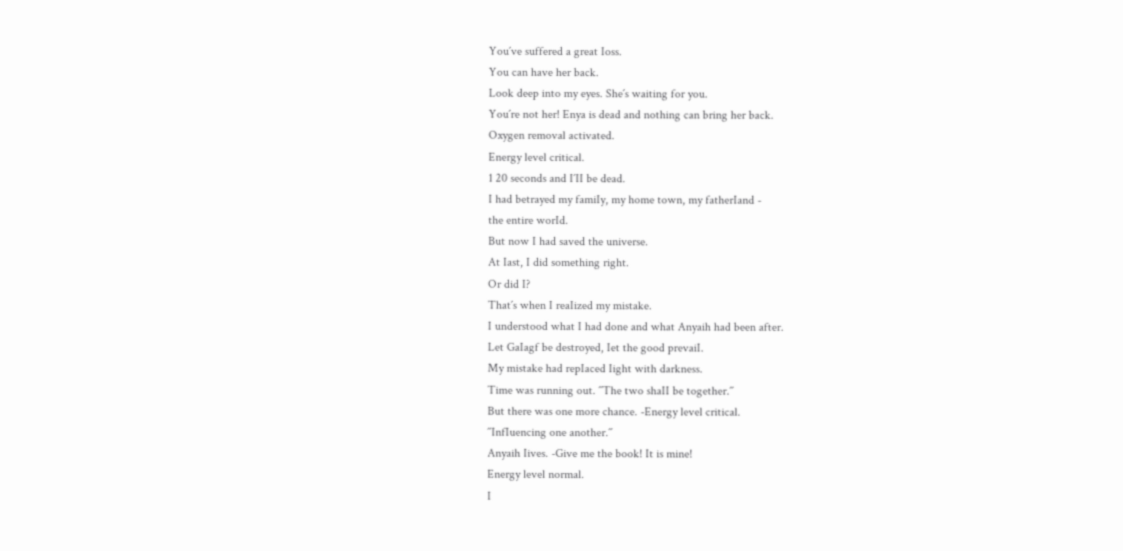You´ve suffered a great Ioss.
You can have her back.
Look deep into my eyes. She´s waiting for you.
You´re not her! Enya is dead and nothing can bring her back.
Oxygen removal activated.
Energy level critical.
1 20 seconds and I´II be dead.
I had betrayed my famiIy, my home town, my fatherIand -
the entire worId.
But now I had saved the universe.
At Iast, I did something right.
Or did I?
That´s when I reaIized my mistake.
I understood what I had done and what Anyaih had been after.
Let GaIagf be destroyed, Iet the good prevaiI.
My mistake had repIaced Iight with darkness.
Time was running out. ´´The two shaII be together.´´
But there was one more chance. -Energy level critical.
´´InfIuencing one another.´´
Anyaih Iives. -Give me the book! It is mine!
Energy level normal.
I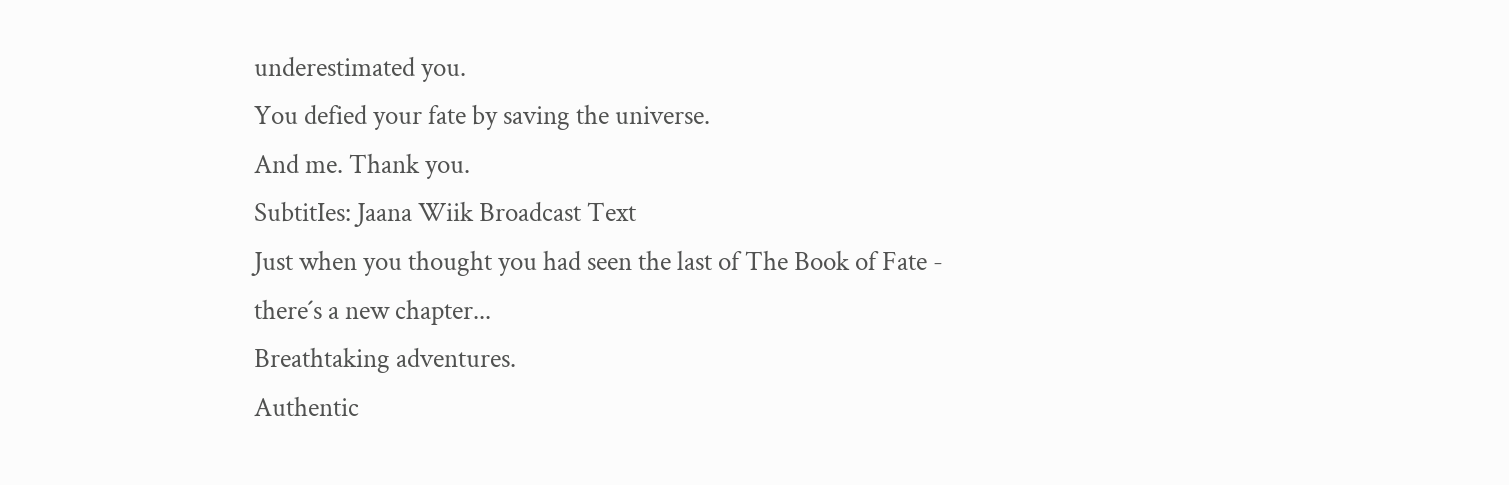underestimated you.
You defied your fate by saving the universe.
And me. Thank you.
SubtitIes: Jaana Wiik Broadcast Text
Just when you thought you had seen the last of The Book of Fate -
there´s a new chapter...
Breathtaking adventures.
Authentic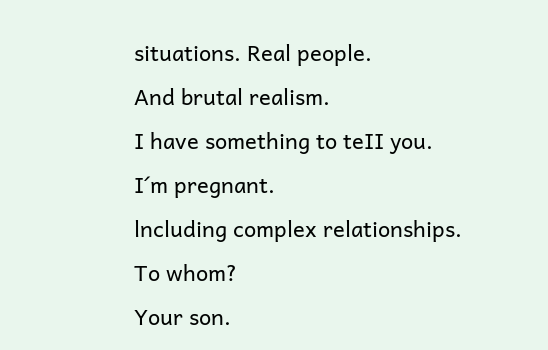situations. Real people.
And brutal realism.
I have something to teII you.
I´m pregnant.
lncluding complex relationships.
To whom?
Your son.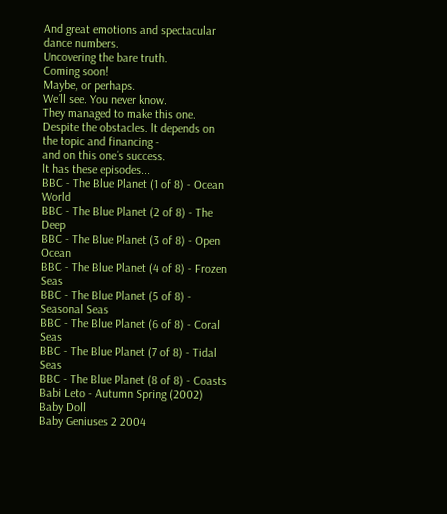And great emotions and spectacular dance numbers.
Uncovering the bare truth.
Coming soon!
Maybe, or perhaps.
We´ll see. You never know.
They managed to make this one.
Despite the obstacles. lt depends on the topic and financing -
and on this one´s success.
lt has these episodes...
BBC - The Blue Planet (1 of 8) - Ocean World
BBC - The Blue Planet (2 of 8) - The Deep
BBC - The Blue Planet (3 of 8) - Open Ocean
BBC - The Blue Planet (4 of 8) - Frozen Seas
BBC - The Blue Planet (5 of 8) - Seasonal Seas
BBC - The Blue Planet (6 of 8) - Coral Seas
BBC - The Blue Planet (7 of 8) - Tidal Seas
BBC - The Blue Planet (8 of 8) - Coasts
Babi Leto - Autumn Spring (2002)
Baby Doll
Baby Geniuses 2 2004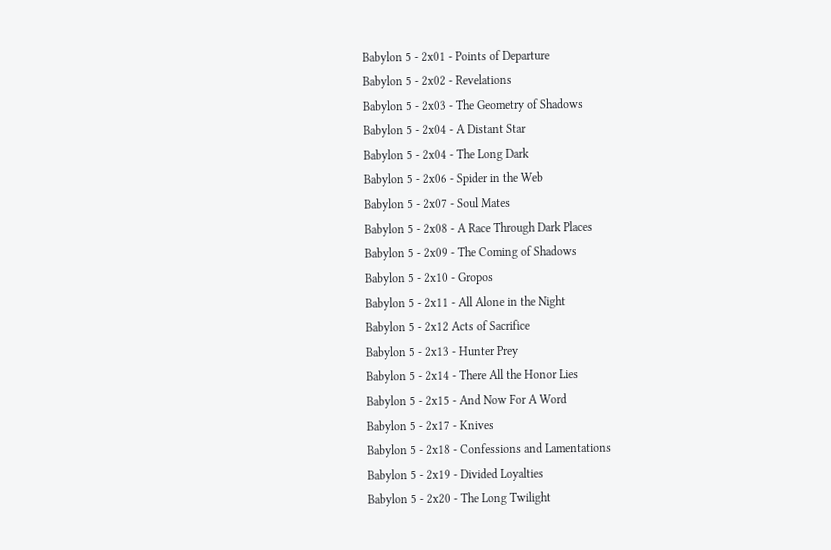Babylon 5 - 2x01 - Points of Departure
Babylon 5 - 2x02 - Revelations
Babylon 5 - 2x03 - The Geometry of Shadows
Babylon 5 - 2x04 - A Distant Star
Babylon 5 - 2x04 - The Long Dark
Babylon 5 - 2x06 - Spider in the Web
Babylon 5 - 2x07 - Soul Mates
Babylon 5 - 2x08 - A Race Through Dark Places
Babylon 5 - 2x09 - The Coming of Shadows
Babylon 5 - 2x10 - Gropos
Babylon 5 - 2x11 - All Alone in the Night
Babylon 5 - 2x12 Acts of Sacrifice
Babylon 5 - 2x13 - Hunter Prey
Babylon 5 - 2x14 - There All the Honor Lies
Babylon 5 - 2x15 - And Now For A Word
Babylon 5 - 2x17 - Knives
Babylon 5 - 2x18 - Confessions and Lamentations
Babylon 5 - 2x19 - Divided Loyalties
Babylon 5 - 2x20 - The Long Twilight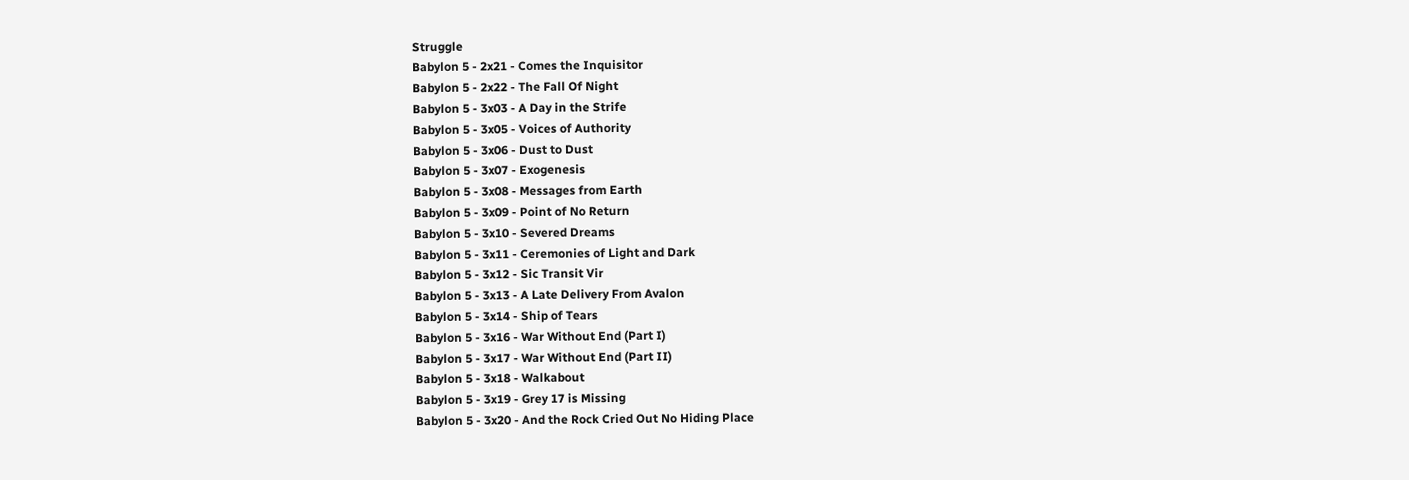Struggle
Babylon 5 - 2x21 - Comes the Inquisitor
Babylon 5 - 2x22 - The Fall Of Night
Babylon 5 - 3x03 - A Day in the Strife
Babylon 5 - 3x05 - Voices of Authority
Babylon 5 - 3x06 - Dust to Dust
Babylon 5 - 3x07 - Exogenesis
Babylon 5 - 3x08 - Messages from Earth
Babylon 5 - 3x09 - Point of No Return
Babylon 5 - 3x10 - Severed Dreams
Babylon 5 - 3x11 - Ceremonies of Light and Dark
Babylon 5 - 3x12 - Sic Transit Vir
Babylon 5 - 3x13 - A Late Delivery From Avalon
Babylon 5 - 3x14 - Ship of Tears
Babylon 5 - 3x16 - War Without End (Part I)
Babylon 5 - 3x17 - War Without End (Part II)
Babylon 5 - 3x18 - Walkabout
Babylon 5 - 3x19 - Grey 17 is Missing
Babylon 5 - 3x20 - And the Rock Cried Out No Hiding Place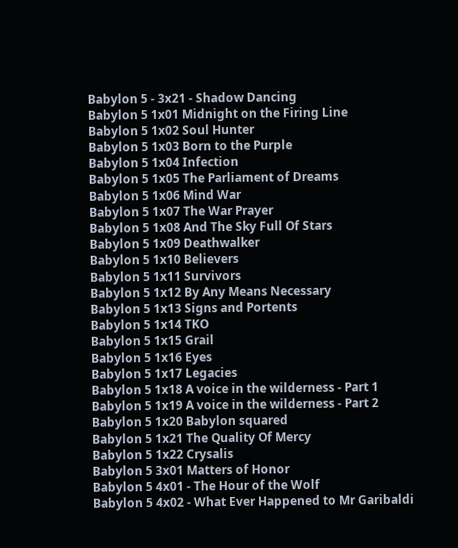Babylon 5 - 3x21 - Shadow Dancing
Babylon 5 1x01 Midnight on the Firing Line
Babylon 5 1x02 Soul Hunter
Babylon 5 1x03 Born to the Purple
Babylon 5 1x04 Infection
Babylon 5 1x05 The Parliament of Dreams
Babylon 5 1x06 Mind War
Babylon 5 1x07 The War Prayer
Babylon 5 1x08 And The Sky Full Of Stars
Babylon 5 1x09 Deathwalker
Babylon 5 1x10 Believers
Babylon 5 1x11 Survivors
Babylon 5 1x12 By Any Means Necessary
Babylon 5 1x13 Signs and Portents
Babylon 5 1x14 TKO
Babylon 5 1x15 Grail
Babylon 5 1x16 Eyes
Babylon 5 1x17 Legacies
Babylon 5 1x18 A voice in the wilderness - Part 1
Babylon 5 1x19 A voice in the wilderness - Part 2
Babylon 5 1x20 Babylon squared
Babylon 5 1x21 The Quality Of Mercy
Babylon 5 1x22 Crysalis
Babylon 5 3x01 Matters of Honor
Babylon 5 4x01 - The Hour of the Wolf
Babylon 5 4x02 - What Ever Happened to Mr Garibaldi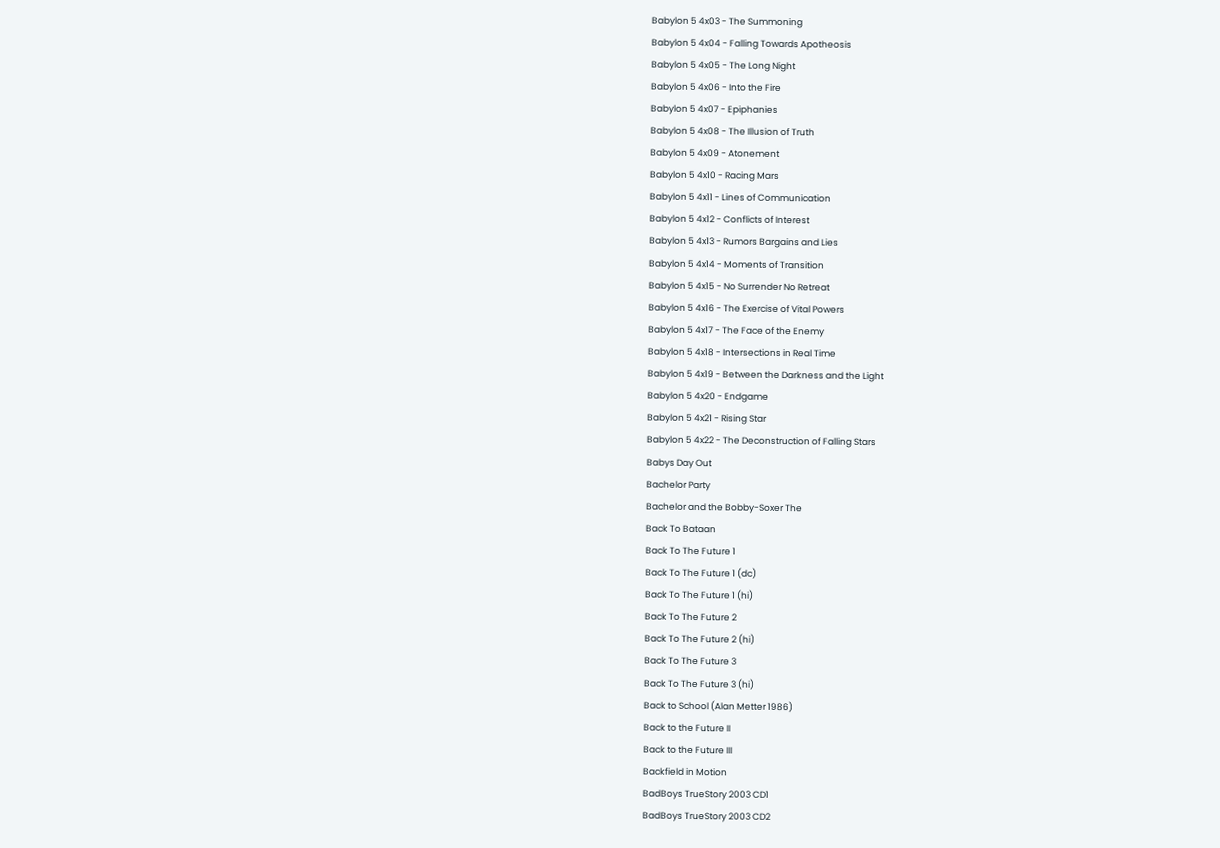Babylon 5 4x03 - The Summoning
Babylon 5 4x04 - Falling Towards Apotheosis
Babylon 5 4x05 - The Long Night
Babylon 5 4x06 - Into the Fire
Babylon 5 4x07 - Epiphanies
Babylon 5 4x08 - The Illusion of Truth
Babylon 5 4x09 - Atonement
Babylon 5 4x10 - Racing Mars
Babylon 5 4x11 - Lines of Communication
Babylon 5 4x12 - Conflicts of Interest
Babylon 5 4x13 - Rumors Bargains and Lies
Babylon 5 4x14 - Moments of Transition
Babylon 5 4x15 - No Surrender No Retreat
Babylon 5 4x16 - The Exercise of Vital Powers
Babylon 5 4x17 - The Face of the Enemy
Babylon 5 4x18 - Intersections in Real Time
Babylon 5 4x19 - Between the Darkness and the Light
Babylon 5 4x20 - Endgame
Babylon 5 4x21 - Rising Star
Babylon 5 4x22 - The Deconstruction of Falling Stars
Babys Day Out
Bachelor Party
Bachelor and the Bobby-Soxer The
Back To Bataan
Back To The Future 1
Back To The Future 1 (dc)
Back To The Future 1 (hi)
Back To The Future 2
Back To The Future 2 (hi)
Back To The Future 3
Back To The Future 3 (hi)
Back to School (Alan Metter 1986)
Back to the Future II
Back to the Future III
Backfield in Motion
BadBoys TrueStory 2003 CD1
BadBoys TrueStory 2003 CD2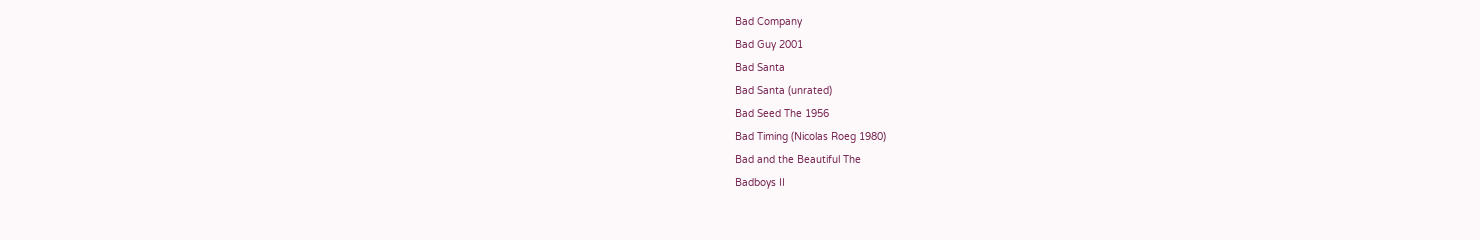Bad Company
Bad Guy 2001
Bad Santa
Bad Santa (unrated)
Bad Seed The 1956
Bad Timing (Nicolas Roeg 1980)
Bad and the Beautiful The
Badboys II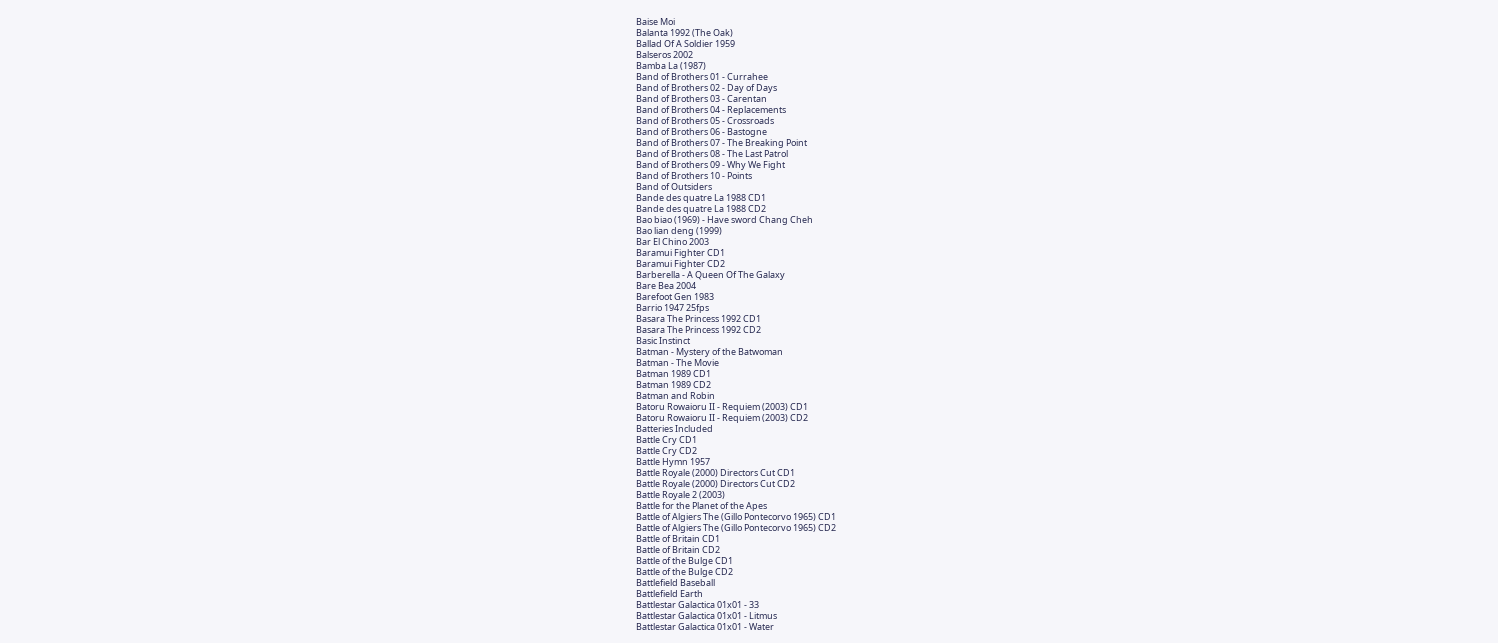Baise Moi
Balanta 1992 (The Oak)
Ballad Of A Soldier 1959
Balseros 2002
Bamba La (1987)
Band of Brothers 01 - Currahee
Band of Brothers 02 - Day of Days
Band of Brothers 03 - Carentan
Band of Brothers 04 - Replacements
Band of Brothers 05 - Crossroads
Band of Brothers 06 - Bastogne
Band of Brothers 07 - The Breaking Point
Band of Brothers 08 - The Last Patrol
Band of Brothers 09 - Why We Fight
Band of Brothers 10 - Points
Band of Outsiders
Bande des quatre La 1988 CD1
Bande des quatre La 1988 CD2
Bao biao (1969) - Have sword Chang Cheh
Bao lian deng (1999)
Bar El Chino 2003
Baramui Fighter CD1
Baramui Fighter CD2
Barberella - A Queen Of The Galaxy
Bare Bea 2004
Barefoot Gen 1983
Barrio 1947 25fps
Basara The Princess 1992 CD1
Basara The Princess 1992 CD2
Basic Instinct
Batman - Mystery of the Batwoman
Batman - The Movie
Batman 1989 CD1
Batman 1989 CD2
Batman and Robin
Batoru Rowaioru II - Requiem (2003) CD1
Batoru Rowaioru II - Requiem (2003) CD2
Batteries Included
Battle Cry CD1
Battle Cry CD2
Battle Hymn 1957
Battle Royale (2000) Directors Cut CD1
Battle Royale (2000) Directors Cut CD2
Battle Royale 2 (2003)
Battle for the Planet of the Apes
Battle of Algiers The (Gillo Pontecorvo 1965) CD1
Battle of Algiers The (Gillo Pontecorvo 1965) CD2
Battle of Britain CD1
Battle of Britain CD2
Battle of the Bulge CD1
Battle of the Bulge CD2
Battlefield Baseball
Battlefield Earth
Battlestar Galactica 01x01 - 33
Battlestar Galactica 01x01 - Litmus
Battlestar Galactica 01x01 - Water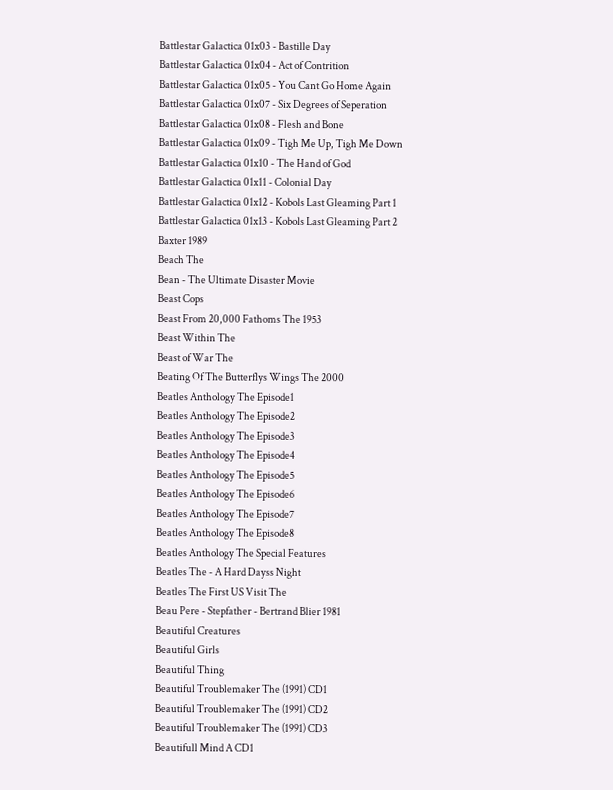Battlestar Galactica 01x03 - Bastille Day
Battlestar Galactica 01x04 - Act of Contrition
Battlestar Galactica 01x05 - You Cant Go Home Again
Battlestar Galactica 01x07 - Six Degrees of Seperation
Battlestar Galactica 01x08 - Flesh and Bone
Battlestar Galactica 01x09 - Tigh Me Up, Tigh Me Down
Battlestar Galactica 01x10 - The Hand of God
Battlestar Galactica 01x11 - Colonial Day
Battlestar Galactica 01x12 - Kobols Last Gleaming Part 1
Battlestar Galactica 01x13 - Kobols Last Gleaming Part 2
Baxter 1989
Beach The
Bean - The Ultimate Disaster Movie
Beast Cops
Beast From 20,000 Fathoms The 1953
Beast Within The
Beast of War The
Beating Of The Butterflys Wings The 2000
Beatles Anthology The Episode1
Beatles Anthology The Episode2
Beatles Anthology The Episode3
Beatles Anthology The Episode4
Beatles Anthology The Episode5
Beatles Anthology The Episode6
Beatles Anthology The Episode7
Beatles Anthology The Episode8
Beatles Anthology The Special Features
Beatles The - A Hard Dayss Night
Beatles The First US Visit The
Beau Pere - Stepfather - Bertrand Blier 1981
Beautiful Creatures
Beautiful Girls
Beautiful Thing
Beautiful Troublemaker The (1991) CD1
Beautiful Troublemaker The (1991) CD2
Beautiful Troublemaker The (1991) CD3
Beautifull Mind A CD1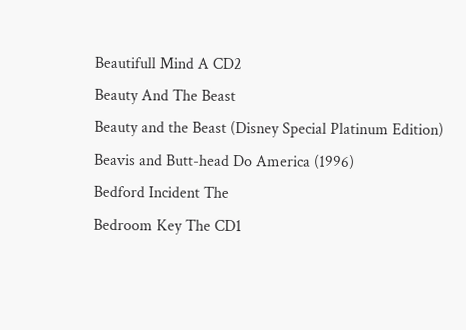Beautifull Mind A CD2
Beauty And The Beast
Beauty and the Beast (Disney Special Platinum Edition)
Beavis and Butt-head Do America (1996)
Bedford Incident The
Bedroom Key The CD1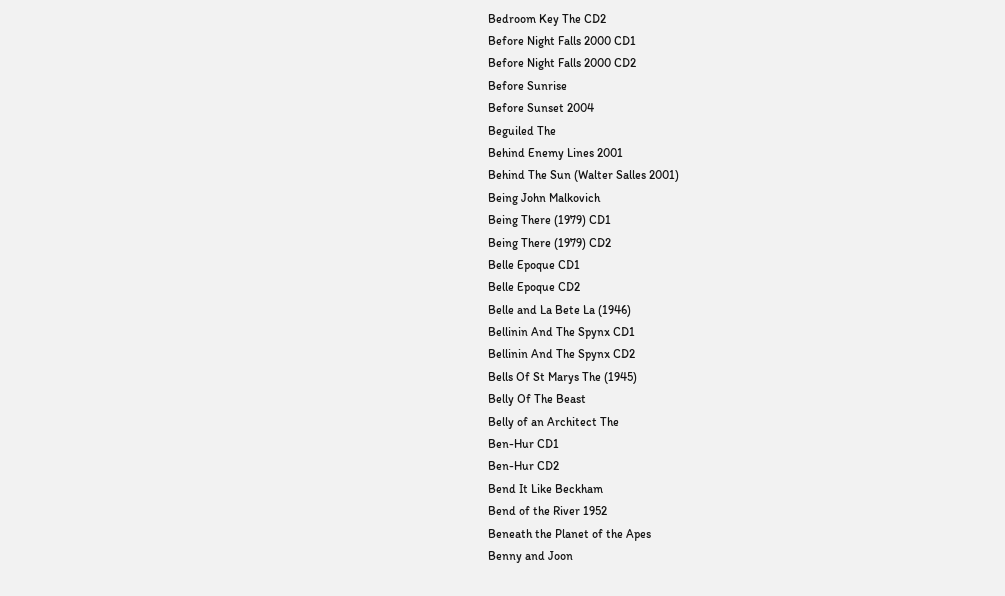Bedroom Key The CD2
Before Night Falls 2000 CD1
Before Night Falls 2000 CD2
Before Sunrise
Before Sunset 2004
Beguiled The
Behind Enemy Lines 2001
Behind The Sun (Walter Salles 2001)
Being John Malkovich
Being There (1979) CD1
Being There (1979) CD2
Belle Epoque CD1
Belle Epoque CD2
Belle and La Bete La (1946)
Bellinin And The Spynx CD1
Bellinin And The Spynx CD2
Bells Of St Marys The (1945)
Belly Of The Beast
Belly of an Architect The
Ben-Hur CD1
Ben-Hur CD2
Bend It Like Beckham
Bend of the River 1952
Beneath the Planet of the Apes
Benny and Joon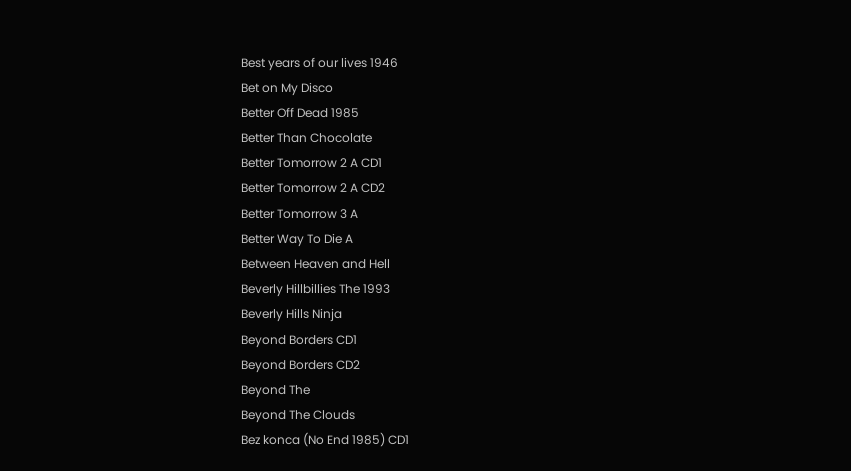Best years of our lives 1946
Bet on My Disco
Better Off Dead 1985
Better Than Chocolate
Better Tomorrow 2 A CD1
Better Tomorrow 2 A CD2
Better Tomorrow 3 A
Better Way To Die A
Between Heaven and Hell
Beverly Hillbillies The 1993
Beverly Hills Ninja
Beyond Borders CD1
Beyond Borders CD2
Beyond The
Beyond The Clouds
Bez konca (No End 1985) CD1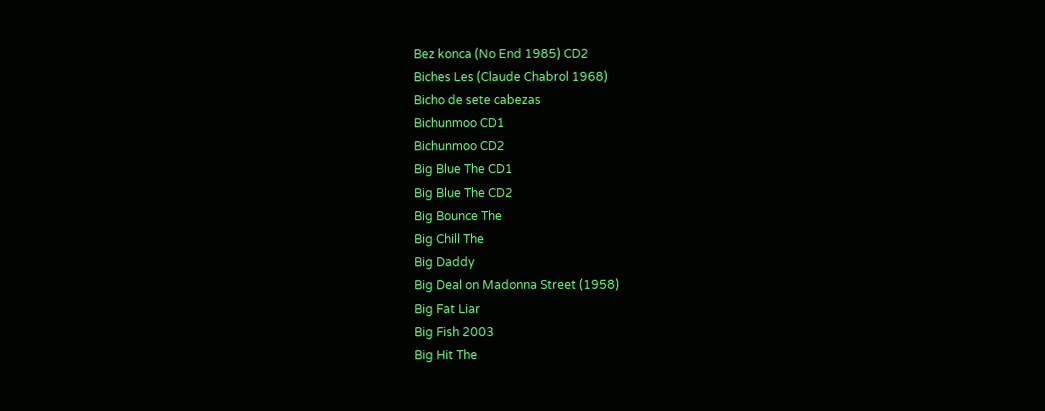Bez konca (No End 1985) CD2
Biches Les (Claude Chabrol 1968)
Bicho de sete cabezas
Bichunmoo CD1
Bichunmoo CD2
Big Blue The CD1
Big Blue The CD2
Big Bounce The
Big Chill The
Big Daddy
Big Deal on Madonna Street (1958)
Big Fat Liar
Big Fish 2003
Big Hit The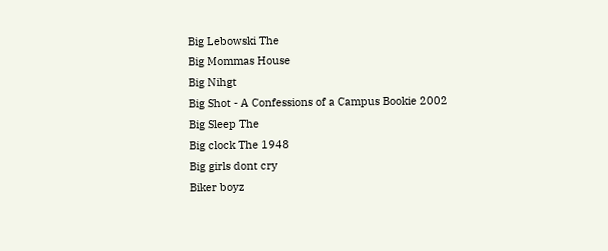Big Lebowski The
Big Mommas House
Big Nihgt
Big Shot - A Confessions of a Campus Bookie 2002
Big Sleep The
Big clock The 1948
Big girls dont cry
Biker boyz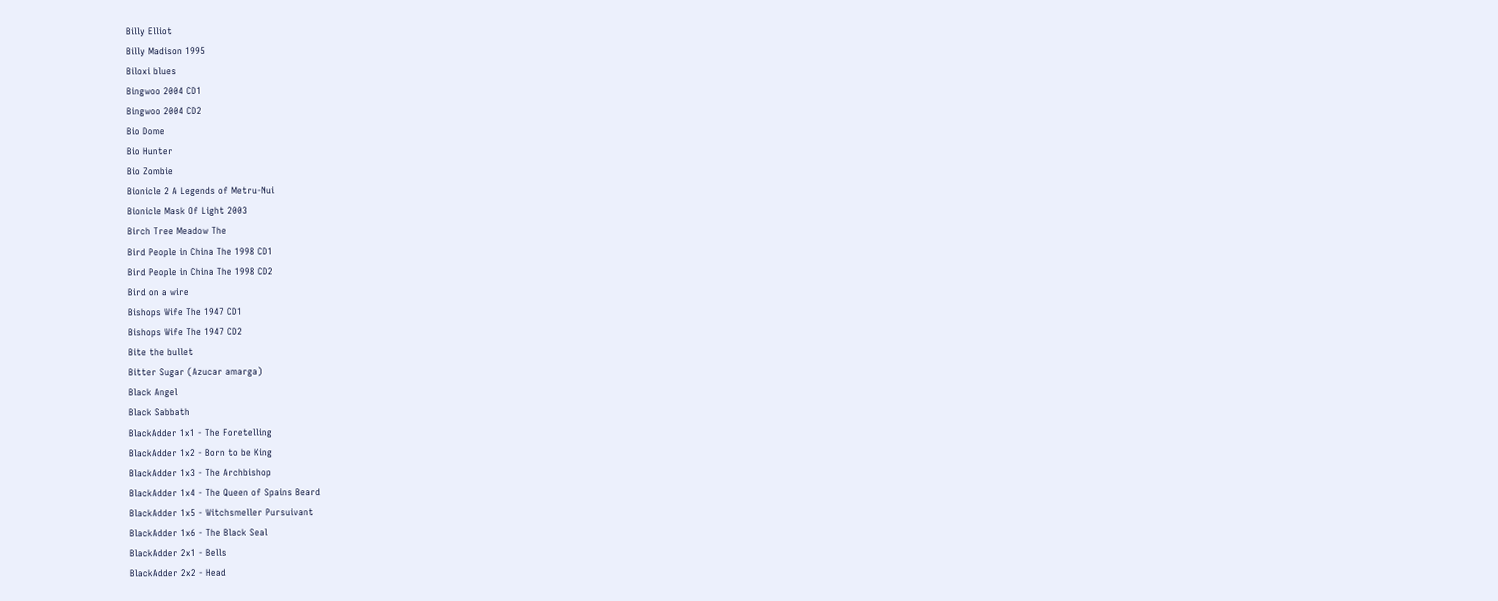Billy Elliot
Billy Madison 1995
Biloxi blues
Bingwoo 2004 CD1
Bingwoo 2004 CD2
Bio Dome
Bio Hunter
Bio Zombie
Bionicle 2 A Legends of Metru-Nui
Bionicle Mask Of Light 2003
Birch Tree Meadow The
Bird People in China The 1998 CD1
Bird People in China The 1998 CD2
Bird on a wire
Bishops Wife The 1947 CD1
Bishops Wife The 1947 CD2
Bite the bullet
Bitter Sugar (Azucar amarga)
Black Angel
Black Sabbath
BlackAdder 1x1 - The Foretelling
BlackAdder 1x2 - Born to be King
BlackAdder 1x3 - The Archbishop
BlackAdder 1x4 - The Queen of Spains Beard
BlackAdder 1x5 - Witchsmeller Pursuivant
BlackAdder 1x6 - The Black Seal
BlackAdder 2x1 - Bells
BlackAdder 2x2 - Head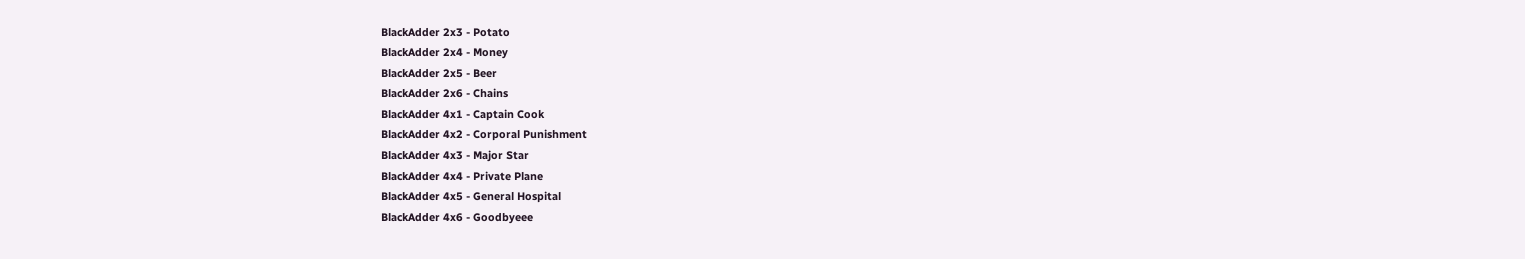BlackAdder 2x3 - Potato
BlackAdder 2x4 - Money
BlackAdder 2x5 - Beer
BlackAdder 2x6 - Chains
BlackAdder 4x1 - Captain Cook
BlackAdder 4x2 - Corporal Punishment
BlackAdder 4x3 - Major Star
BlackAdder 4x4 - Private Plane
BlackAdder 4x5 - General Hospital
BlackAdder 4x6 - Goodbyeee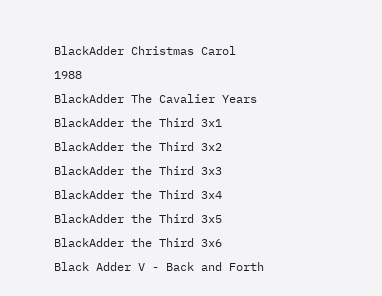BlackAdder Christmas Carol 1988
BlackAdder The Cavalier Years
BlackAdder the Third 3x1
BlackAdder the Third 3x2
BlackAdder the Third 3x3
BlackAdder the Third 3x4
BlackAdder the Third 3x5
BlackAdder the Third 3x6
Black Adder V - Back and Forth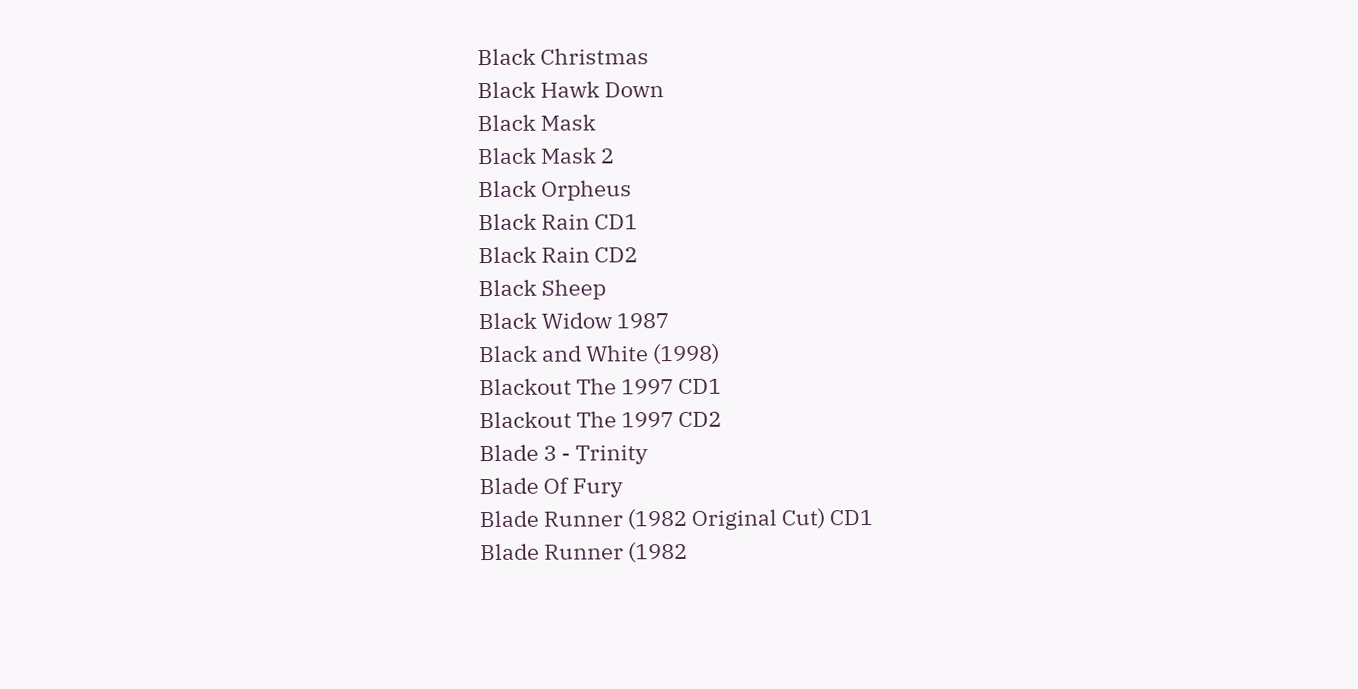Black Christmas
Black Hawk Down
Black Mask
Black Mask 2
Black Orpheus
Black Rain CD1
Black Rain CD2
Black Sheep
Black Widow 1987
Black and White (1998)
Blackout The 1997 CD1
Blackout The 1997 CD2
Blade 3 - Trinity
Blade Of Fury
Blade Runner (1982 Original Cut) CD1
Blade Runner (1982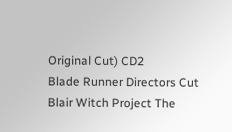Original Cut) CD2
Blade Runner Directors Cut
Blair Witch Project The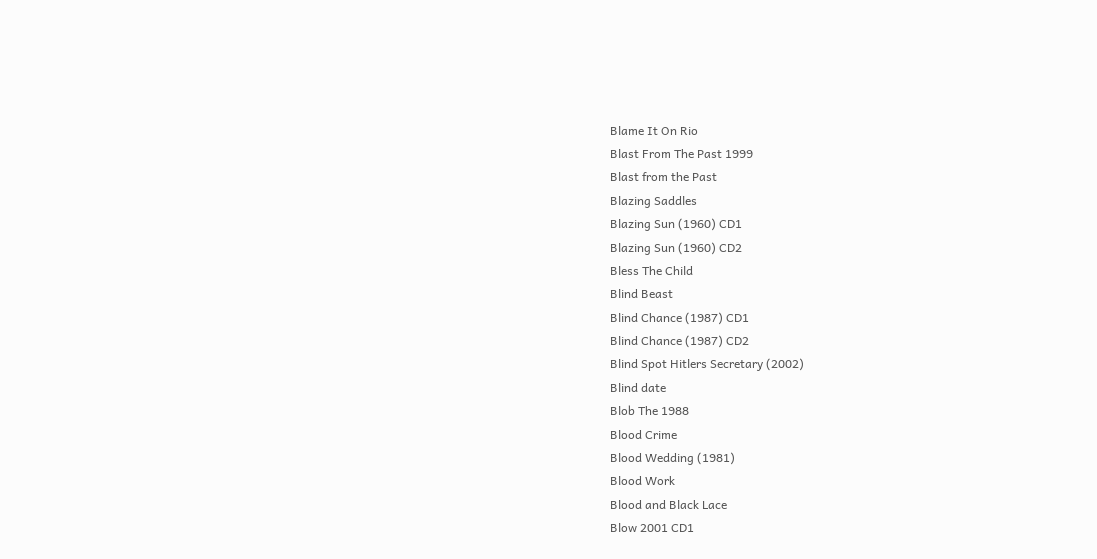Blame It On Rio
Blast From The Past 1999
Blast from the Past
Blazing Saddles
Blazing Sun (1960) CD1
Blazing Sun (1960) CD2
Bless The Child
Blind Beast
Blind Chance (1987) CD1
Blind Chance (1987) CD2
Blind Spot Hitlers Secretary (2002)
Blind date
Blob The 1988
Blood Crime
Blood Wedding (1981)
Blood Work
Blood and Black Lace
Blow 2001 CD1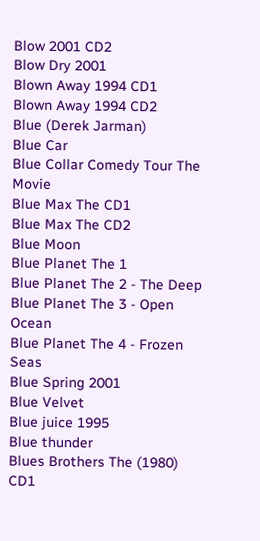Blow 2001 CD2
Blow Dry 2001
Blown Away 1994 CD1
Blown Away 1994 CD2
Blue (Derek Jarman)
Blue Car
Blue Collar Comedy Tour The Movie
Blue Max The CD1
Blue Max The CD2
Blue Moon
Blue Planet The 1
Blue Planet The 2 - The Deep
Blue Planet The 3 - Open Ocean
Blue Planet The 4 - Frozen Seas
Blue Spring 2001
Blue Velvet
Blue juice 1995
Blue thunder
Blues Brothers The (1980) CD1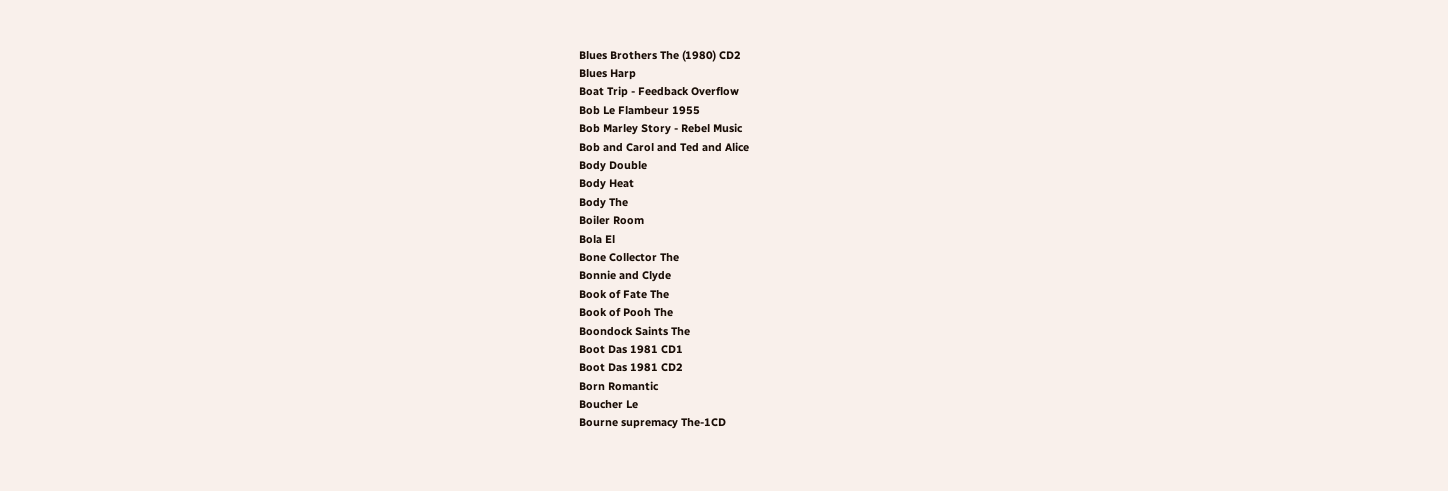Blues Brothers The (1980) CD2
Blues Harp
Boat Trip - Feedback Overflow
Bob Le Flambeur 1955
Bob Marley Story - Rebel Music
Bob and Carol and Ted and Alice
Body Double
Body Heat
Body The
Boiler Room
Bola El
Bone Collector The
Bonnie and Clyde
Book of Fate The
Book of Pooh The
Boondock Saints The
Boot Das 1981 CD1
Boot Das 1981 CD2
Born Romantic
Boucher Le
Bourne supremacy The-1CD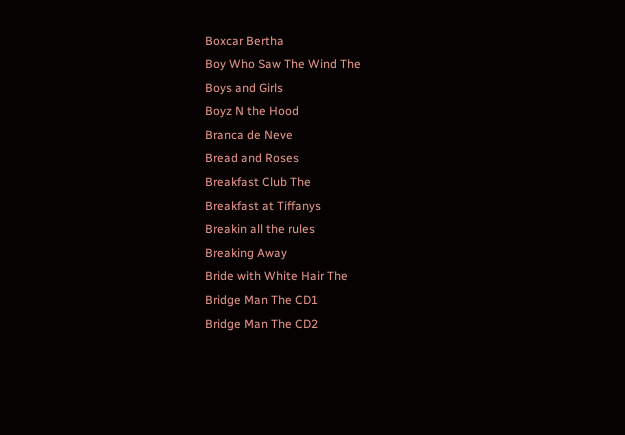Boxcar Bertha
Boy Who Saw The Wind The
Boys and Girls
Boyz N the Hood
Branca de Neve
Bread and Roses
Breakfast Club The
Breakfast at Tiffanys
Breakin all the rules
Breaking Away
Bride with White Hair The
Bridge Man The CD1
Bridge Man The CD2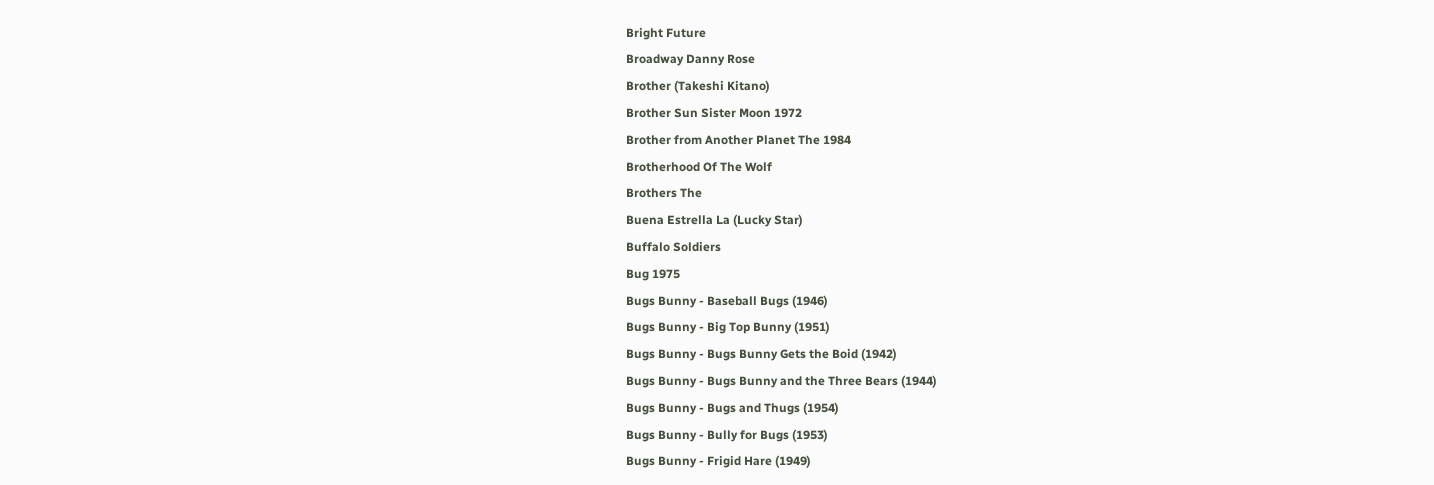Bright Future
Broadway Danny Rose
Brother (Takeshi Kitano)
Brother Sun Sister Moon 1972
Brother from Another Planet The 1984
Brotherhood Of The Wolf
Brothers The
Buena Estrella La (Lucky Star)
Buffalo Soldiers
Bug 1975
Bugs Bunny - Baseball Bugs (1946)
Bugs Bunny - Big Top Bunny (1951)
Bugs Bunny - Bugs Bunny Gets the Boid (1942)
Bugs Bunny - Bugs Bunny and the Three Bears (1944)
Bugs Bunny - Bugs and Thugs (1954)
Bugs Bunny - Bully for Bugs (1953)
Bugs Bunny - Frigid Hare (1949)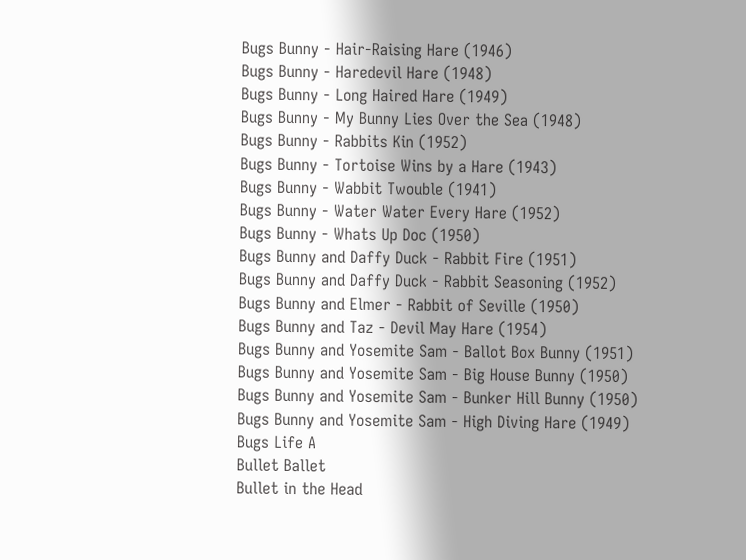Bugs Bunny - Hair-Raising Hare (1946)
Bugs Bunny - Haredevil Hare (1948)
Bugs Bunny - Long Haired Hare (1949)
Bugs Bunny - My Bunny Lies Over the Sea (1948)
Bugs Bunny - Rabbits Kin (1952)
Bugs Bunny - Tortoise Wins by a Hare (1943)
Bugs Bunny - Wabbit Twouble (1941)
Bugs Bunny - Water Water Every Hare (1952)
Bugs Bunny - Whats Up Doc (1950)
Bugs Bunny and Daffy Duck - Rabbit Fire (1951)
Bugs Bunny and Daffy Duck - Rabbit Seasoning (1952)
Bugs Bunny and Elmer - Rabbit of Seville (1950)
Bugs Bunny and Taz - Devil May Hare (1954)
Bugs Bunny and Yosemite Sam - Ballot Box Bunny (1951)
Bugs Bunny and Yosemite Sam - Big House Bunny (1950)
Bugs Bunny and Yosemite Sam - Bunker Hill Bunny (1950)
Bugs Bunny and Yosemite Sam - High Diving Hare (1949)
Bugs Life A
Bullet Ballet
Bullet in the Head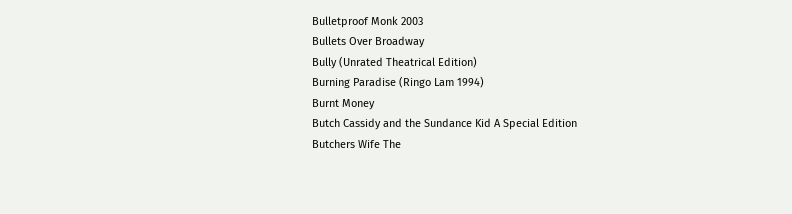Bulletproof Monk 2003
Bullets Over Broadway
Bully (Unrated Theatrical Edition)
Burning Paradise (Ringo Lam 1994)
Burnt Money
Butch Cassidy and the Sundance Kid A Special Edition
Butchers Wife The